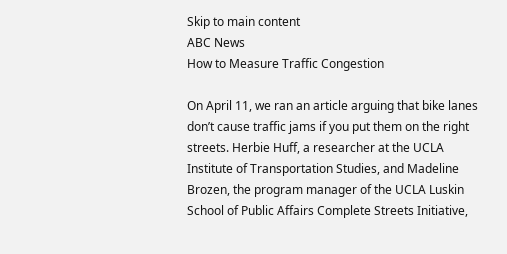Skip to main content
ABC News
How to Measure Traffic Congestion

On April 11, we ran an article arguing that bike lanes don’t cause traffic jams if you put them on the right streets. Herbie Huff, a researcher at the UCLA Institute of Transportation Studies, and Madeline Brozen, the program manager of the UCLA Luskin School of Public Affairs Complete Streets Initiative,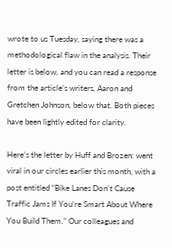wrote to us Tuesday, saying there was a methodological flaw in the analysis. Their letter is below, and you can read a response from the article’s writers, Aaron and Gretchen Johnson, below that. Both pieces have been lightly edited for clarity.

Here’s the letter by Huff and Brozen: went viral in our circles earlier this month, with a post entitled “Bike Lanes Don’t Cause Traffic Jams If You’re Smart About Where You Build Them.” Our colleagues and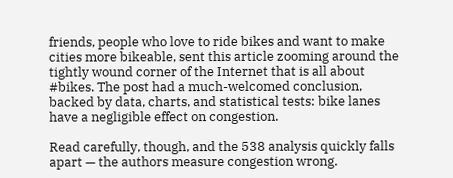friends, people who love to ride bikes and want to make cities more bikeable, sent this article zooming around the tightly wound corner of the Internet that is all about #bikes. The post had a much-welcomed conclusion, backed by data, charts, and statistical tests: bike lanes have a negligible effect on congestion.

Read carefully, though, and the 538 analysis quickly falls apart — the authors measure congestion wrong.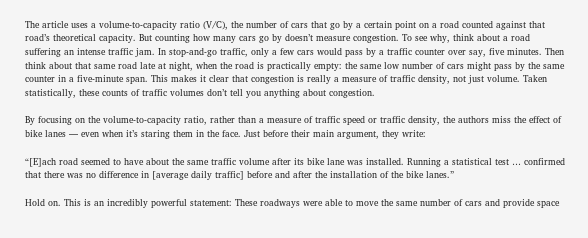The article uses a volume-to-capacity ratio (V/C), the number of cars that go by a certain point on a road counted against that road’s theoretical capacity. But counting how many cars go by doesn’t measure congestion. To see why, think about a road suffering an intense traffic jam. In stop-and-go traffic, only a few cars would pass by a traffic counter over say, five minutes. Then think about that same road late at night, when the road is practically empty: the same low number of cars might pass by the same counter in a five-minute span. This makes it clear that congestion is really a measure of traffic density, not just volume. Taken statistically, these counts of traffic volumes don’t tell you anything about congestion.

By focusing on the volume-to-capacity ratio, rather than a measure of traffic speed or traffic density, the authors miss the effect of bike lanes — even when it’s staring them in the face. Just before their main argument, they write:

“[E]ach road seemed to have about the same traffic volume after its bike lane was installed. Running a statistical test … confirmed that there was no difference in [average daily traffic] before and after the installation of the bike lanes.”

Hold on. This is an incredibly powerful statement: These roadways were able to move the same number of cars and provide space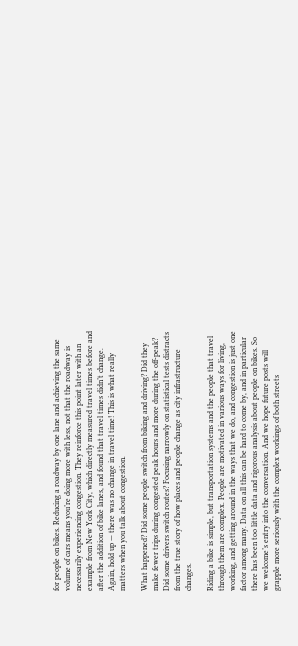for people on bikes. Reducing a roadway by one lane and achieving the same volume of cars means you’re doing more with less, not that the roadway is necessarily experiencing congestion. They reinforce this point later with an example from New York City, which directly measured travel times before and after the addition of bike lanes, and found that travel times didn’t change. Again, hold up — there was no change in travel time! This is what really matters when you talk about congestion.

What happened? Did some people switch from biking and driving? Did they make fewer trips during congested peak hours and more during the off-peak? Did some drivers switch routes? Focusing narrowly on statistical tests distracts from the true story of how places and people change as city infrastructure changes.

Riding a bike is simple, but transportation systems and the people that travel through them are complex. People are motivated in various ways for living, working, and getting around in the ways that we do, and congestion is just one factor among many. Data on all this can be hard to come by, and in particular there has been too little data and rigorous analysis about people on bikes. So we welcome’s entry into the conversation. And we hope future posts will grapple more seriously with the complex workings of both streets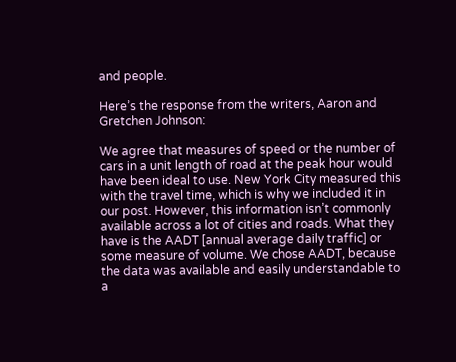and people.

Here’s the response from the writers, Aaron and Gretchen Johnson:

We agree that measures of speed or the number of cars in a unit length of road at the peak hour would have been ideal to use. New York City measured this with the travel time, which is why we included it in our post. However, this information isn’t commonly available across a lot of cities and roads. What they have is the AADT [annual average daily traffic] or some measure of volume. We chose AADT, because the data was available and easily understandable to a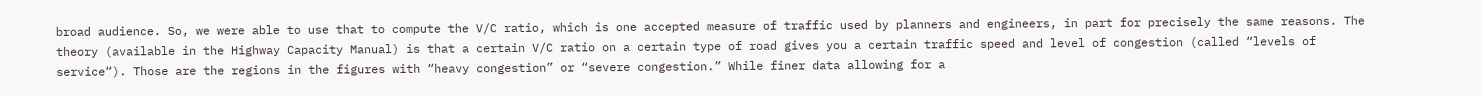broad audience. So, we were able to use that to compute the V/C ratio, which is one accepted measure of traffic used by planners and engineers, in part for precisely the same reasons. The theory (available in the Highway Capacity Manual) is that a certain V/C ratio on a certain type of road gives you a certain traffic speed and level of congestion (called “levels of service“). Those are the regions in the figures with “heavy congestion” or “severe congestion.” While finer data allowing for a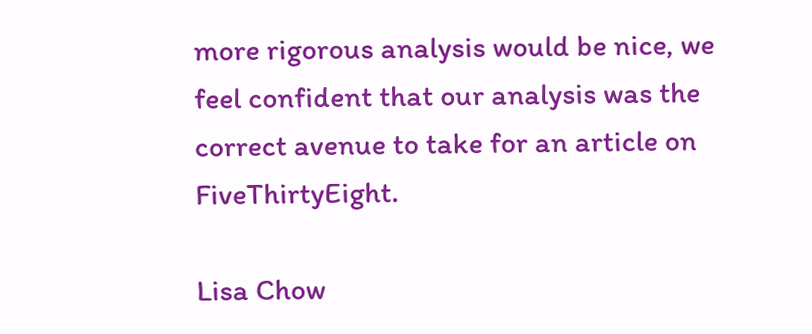more rigorous analysis would be nice, we feel confident that our analysis was the correct avenue to take for an article on FiveThirtyEight.

Lisa Chow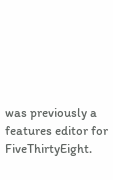was previously a features editor for FiveThirtyEight.